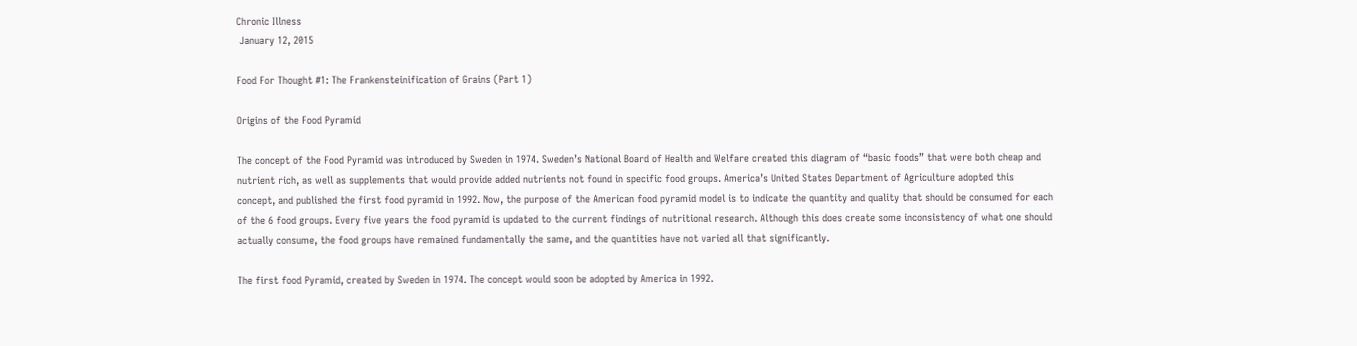Chronic Illness
 January 12, 2015

Food For Thought #1: The Frankensteinification of Grains (Part 1)

Origins of the Food Pyramid

The concept of the Food Pyramid was introduced by Sweden in 1974. Sweden’s National Board of Health and Welfare created this diagram of “basic foods” that were both cheap and nutrient rich, as well as supplements that would provide added nutrients not found in specific food groups. America’s United States Department of Agriculture adopted this concept, and published the first food pyramid in 1992. Now, the purpose of the American food pyramid model is to indicate the quantity and quality that should be consumed for each of the 6 food groups. Every five years the food pyramid is updated to the current findings of nutritional research. Although this does create some inconsistency of what one should actually consume, the food groups have remained fundamentally the same, and the quantities have not varied all that significantly.

The first food Pyramid, created by Sweden in 1974. The concept would soon be adopted by America in 1992.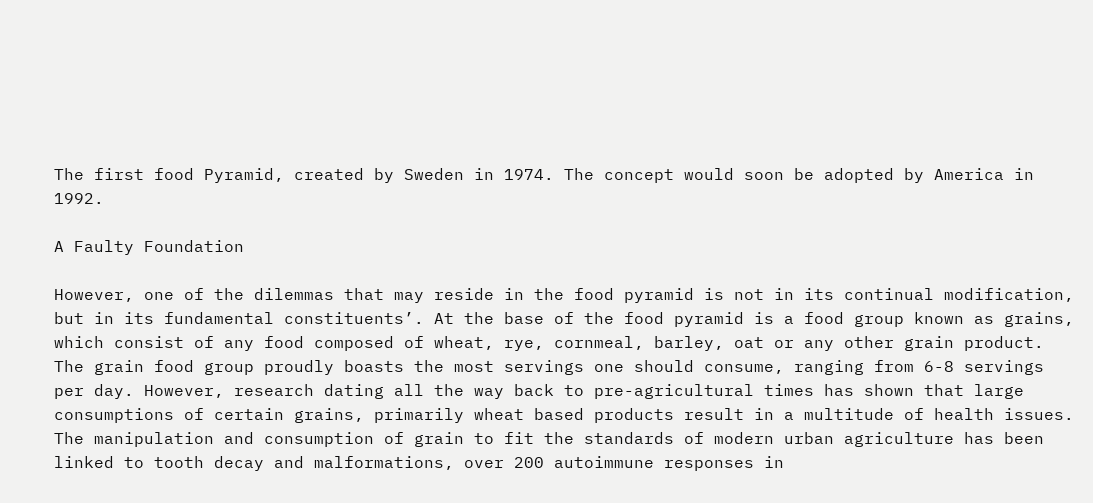The first food Pyramid, created by Sweden in 1974. The concept would soon be adopted by America in 1992.

A Faulty Foundation

However, one of the dilemmas that may reside in the food pyramid is not in its continual modification, but in its fundamental constituents’. At the base of the food pyramid is a food group known as grains, which consist of any food composed of wheat, rye, cornmeal, barley, oat or any other grain product. The grain food group proudly boasts the most servings one should consume, ranging from 6-8 servings per day. However, research dating all the way back to pre-agricultural times has shown that large consumptions of certain grains, primarily wheat based products result in a multitude of health issues. The manipulation and consumption of grain to fit the standards of modern urban agriculture has been linked to tooth decay and malformations, over 200 autoimmune responses in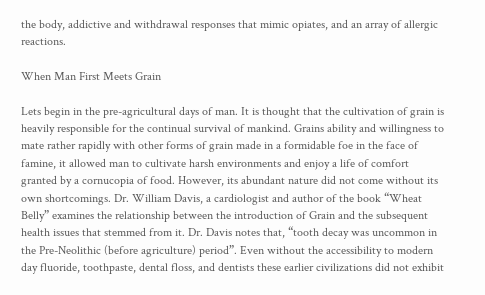the body, addictive and withdrawal responses that mimic opiates, and an array of allergic reactions.

When Man First Meets Grain

Lets begin in the pre-agricultural days of man. It is thought that the cultivation of grain is heavily responsible for the continual survival of mankind. Grains ability and willingness to mate rather rapidly with other forms of grain made in a formidable foe in the face of famine, it allowed man to cultivate harsh environments and enjoy a life of comfort granted by a cornucopia of food. However, its abundant nature did not come without its own shortcomings. Dr. William Davis, a cardiologist and author of the book “Wheat Belly” examines the relationship between the introduction of Grain and the subsequent health issues that stemmed from it. Dr. Davis notes that, “tooth decay was uncommon in the Pre-Neolithic (before agriculture) period”. Even without the accessibility to modern day fluoride, toothpaste, dental floss, and dentists these earlier civilizations did not exhibit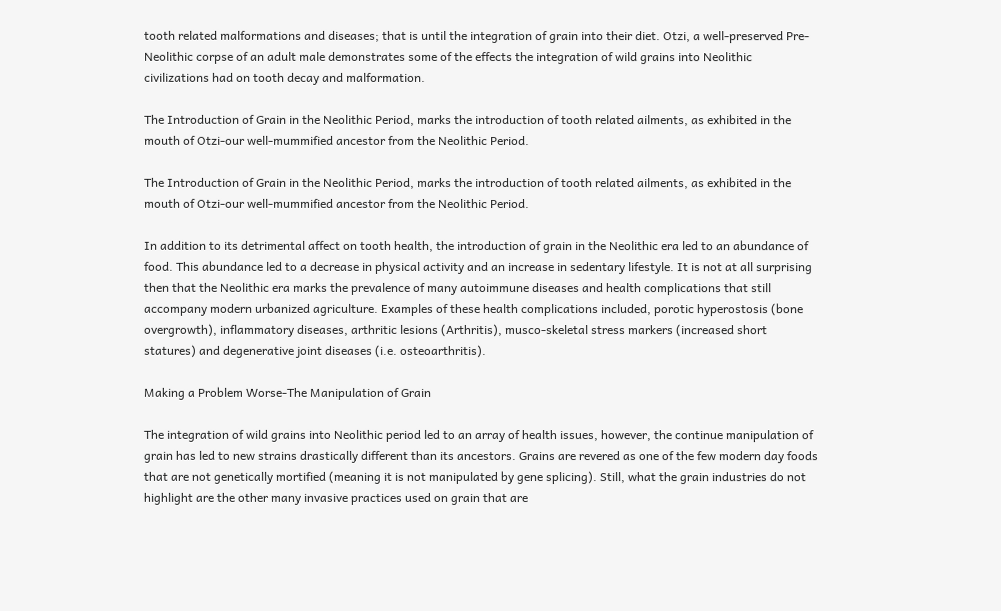tooth related malformations and diseases; that is until the integration of grain into their diet. Otzi, a well-preserved Pre-Neolithic corpse of an adult male demonstrates some of the effects the integration of wild grains into Neolithic civilizations had on tooth decay and malformation.

The Introduction of Grain in the Neolithic Period, marks the introduction of tooth related ailments, as exhibited in the mouth of Otzi-our well-mummified ancestor from the Neolithic Period.

The Introduction of Grain in the Neolithic Period, marks the introduction of tooth related ailments, as exhibited in the mouth of Otzi-our well-mummified ancestor from the Neolithic Period.

In addition to its detrimental affect on tooth health, the introduction of grain in the Neolithic era led to an abundance of food. This abundance led to a decrease in physical activity and an increase in sedentary lifestyle. It is not at all surprising then that the Neolithic era marks the prevalence of many autoimmune diseases and health complications that still accompany modern urbanized agriculture. Examples of these health complications included, porotic hyperostosis (bone overgrowth), inflammatory diseases, arthritic lesions (Arthritis), musco-skeletal stress markers (increased short statures) and degenerative joint diseases (i.e. osteoarthritis).

Making a Problem Worse-The Manipulation of Grain

The integration of wild grains into Neolithic period led to an array of health issues, however, the continue manipulation of grain has led to new strains drastically different than its ancestors. Grains are revered as one of the few modern day foods that are not genetically mortified (meaning it is not manipulated by gene splicing). Still, what the grain industries do not highlight are the other many invasive practices used on grain that are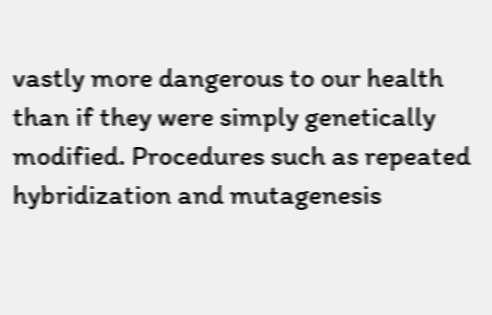vastly more dangerous to our health than if they were simply genetically modified. Procedures such as repeated hybridization and mutagenesis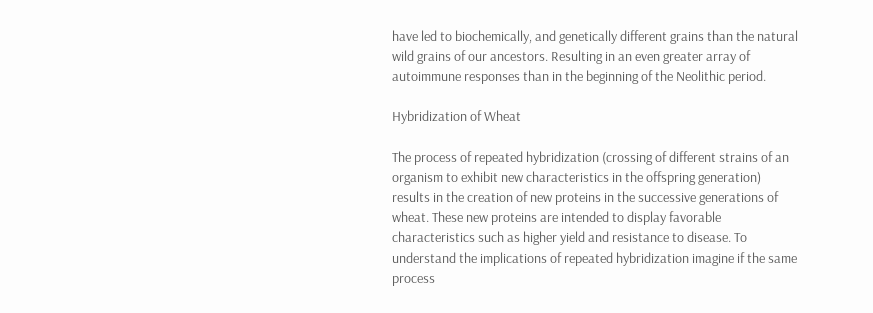have led to biochemically, and genetically different grains than the natural wild grains of our ancestors. Resulting in an even greater array of autoimmune responses than in the beginning of the Neolithic period.

Hybridization of Wheat

The process of repeated hybridization (crossing of different strains of an organism to exhibit new characteristics in the offspring generation) results in the creation of new proteins in the successive generations of wheat. These new proteins are intended to display favorable characteristics such as higher yield and resistance to disease. To understand the implications of repeated hybridization imagine if the same process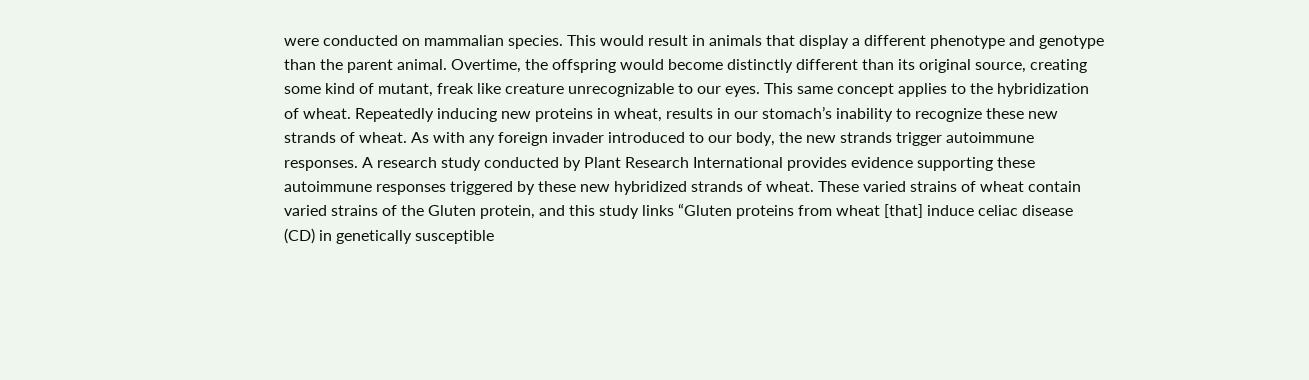were conducted on mammalian species. This would result in animals that display a different phenotype and genotype than the parent animal. Overtime, the offspring would become distinctly different than its original source, creating some kind of mutant, freak like creature unrecognizable to our eyes. This same concept applies to the hybridization of wheat. Repeatedly inducing new proteins in wheat, results in our stomach’s inability to recognize these new strands of wheat. As with any foreign invader introduced to our body, the new strands trigger autoimmune responses. A research study conducted by Plant Research International provides evidence supporting these autoimmune responses triggered by these new hybridized strands of wheat. These varied strains of wheat contain varied strains of the Gluten protein, and this study links “Gluten proteins from wheat [that] induce celiac disease (CD) in genetically susceptible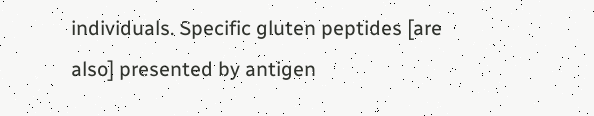individuals. Specific gluten peptides [are also] presented by antigen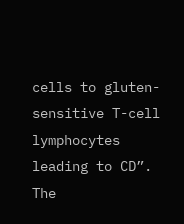cells to gluten-sensitive T-cell lymphocytes leading to CD”. The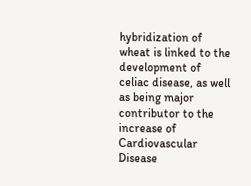hybridization of wheat is linked to the development of celiac disease, as well as being major contributor to the increase of Cardiovascular Disease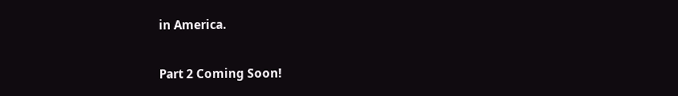in America.

Part 2 Coming Soon!